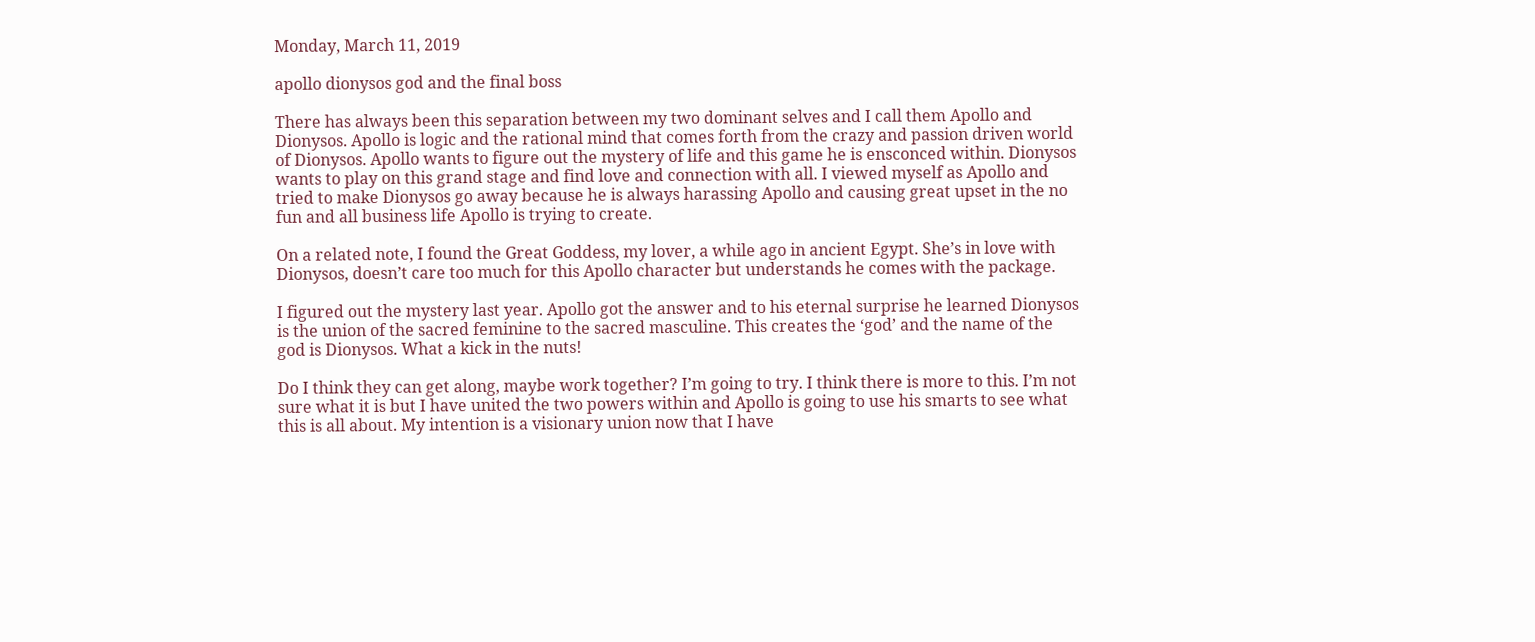Monday, March 11, 2019

apollo dionysos god and the final boss

There has always been this separation between my two dominant selves and I call them Apollo and Dionysos. Apollo is logic and the rational mind that comes forth from the crazy and passion driven world of Dionysos. Apollo wants to figure out the mystery of life and this game he is ensconced within. Dionysos wants to play on this grand stage and find love and connection with all. I viewed myself as Apollo and tried to make Dionysos go away because he is always harassing Apollo and causing great upset in the no fun and all business life Apollo is trying to create.

On a related note, I found the Great Goddess, my lover, a while ago in ancient Egypt. She’s in love with Dionysos, doesn’t care too much for this Apollo character but understands he comes with the package.

I figured out the mystery last year. Apollo got the answer and to his eternal surprise he learned Dionysos is the union of the sacred feminine to the sacred masculine. This creates the ‘god’ and the name of the god is Dionysos. What a kick in the nuts!

Do I think they can get along, maybe work together? I’m going to try. I think there is more to this. I’m not sure what it is but I have united the two powers within and Apollo is going to use his smarts to see what this is all about. My intention is a visionary union now that I have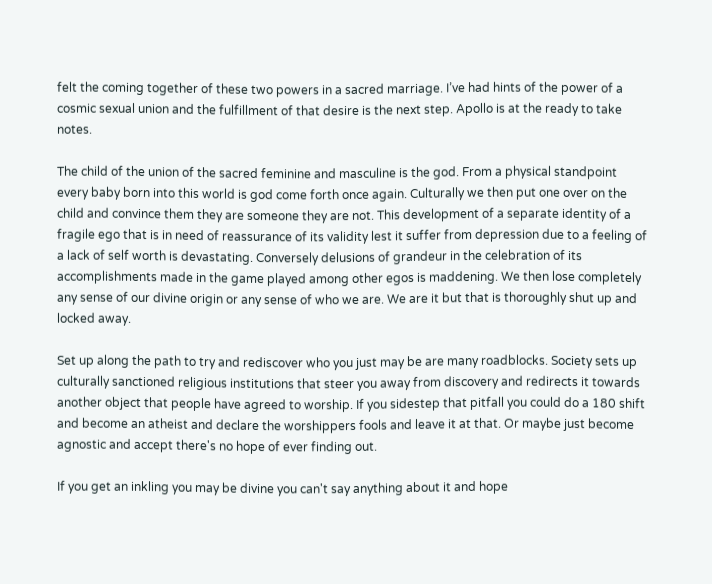felt the coming together of these two powers in a sacred marriage. I’ve had hints of the power of a cosmic sexual union and the fulfillment of that desire is the next step. Apollo is at the ready to take notes.

The child of the union of the sacred feminine and masculine is the god. From a physical standpoint every baby born into this world is god come forth once again. Culturally we then put one over on the child and convince them they are someone they are not. This development of a separate identity of a fragile ego that is in need of reassurance of its validity lest it suffer from depression due to a feeling of a lack of self worth is devastating. Conversely delusions of grandeur in the celebration of its accomplishments made in the game played among other egos is maddening. We then lose completely any sense of our divine origin or any sense of who we are. We are it but that is thoroughly shut up and locked away.

Set up along the path to try and rediscover who you just may be are many roadblocks. Society sets up culturally sanctioned religious institutions that steer you away from discovery and redirects it towards another object that people have agreed to worship. If you sidestep that pitfall you could do a 180 shift and become an atheist and declare the worshippers fools and leave it at that. Or maybe just become agnostic and accept there's no hope of ever finding out.

If you get an inkling you may be divine you can't say anything about it and hope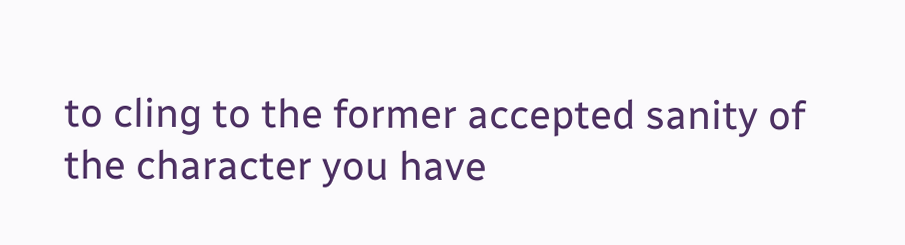to cling to the former accepted sanity of the character you have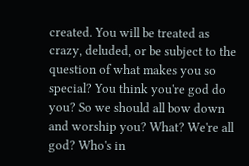created. You will be treated as crazy, deluded, or be subject to the question of what makes you so special? You think you're god do you? So we should all bow down and worship you? What? We're all god? Who's in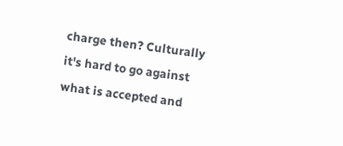charge then? Culturally it's hard to go against what is accepted and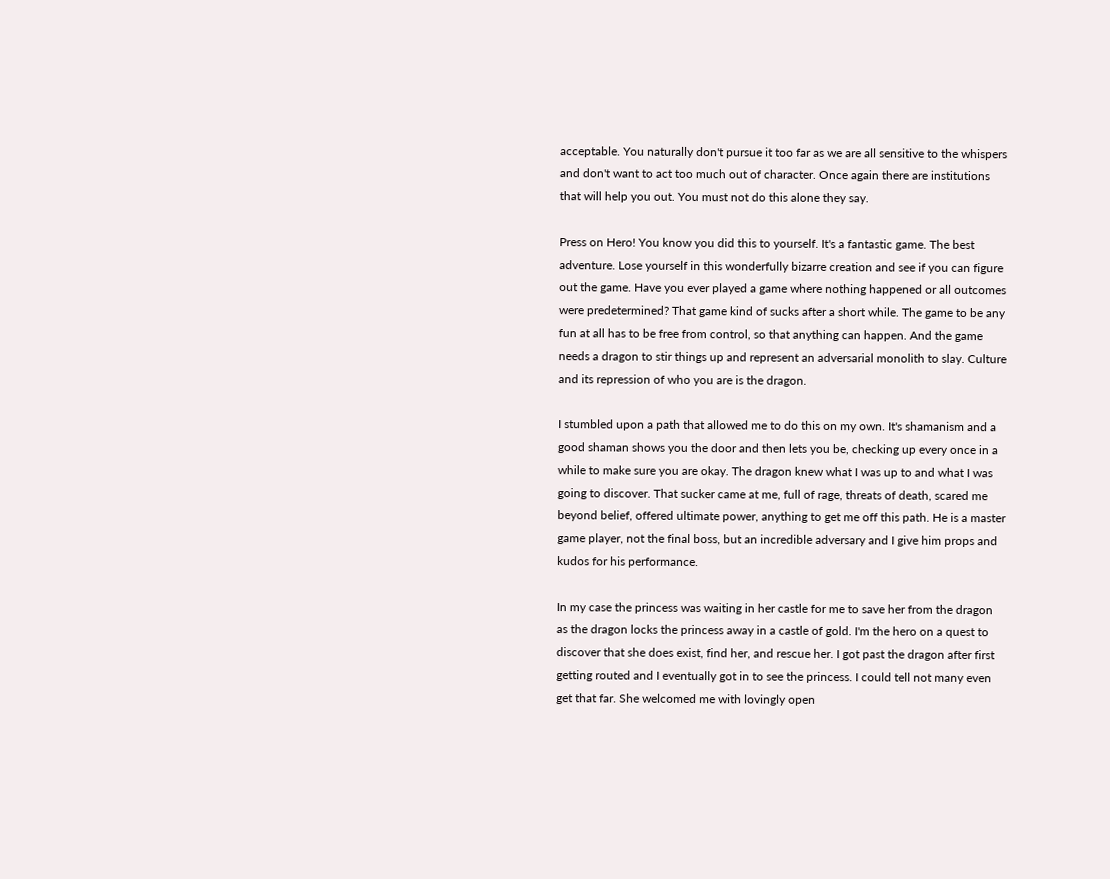acceptable. You naturally don't pursue it too far as we are all sensitive to the whispers and don't want to act too much out of character. Once again there are institutions that will help you out. You must not do this alone they say.

Press on Hero! You know you did this to yourself. It's a fantastic game. The best adventure. Lose yourself in this wonderfully bizarre creation and see if you can figure out the game. Have you ever played a game where nothing happened or all outcomes were predetermined? That game kind of sucks after a short while. The game to be any fun at all has to be free from control, so that anything can happen. And the game needs a dragon to stir things up and represent an adversarial monolith to slay. Culture and its repression of who you are is the dragon.

I stumbled upon a path that allowed me to do this on my own. It's shamanism and a good shaman shows you the door and then lets you be, checking up every once in a while to make sure you are okay. The dragon knew what I was up to and what I was going to discover. That sucker came at me, full of rage, threats of death, scared me beyond belief, offered ultimate power, anything to get me off this path. He is a master game player, not the final boss, but an incredible adversary and I give him props and kudos for his performance.

In my case the princess was waiting in her castle for me to save her from the dragon as the dragon locks the princess away in a castle of gold. I'm the hero on a quest to discover that she does exist, find her, and rescue her. I got past the dragon after first getting routed and I eventually got in to see the princess. I could tell not many even get that far. She welcomed me with lovingly open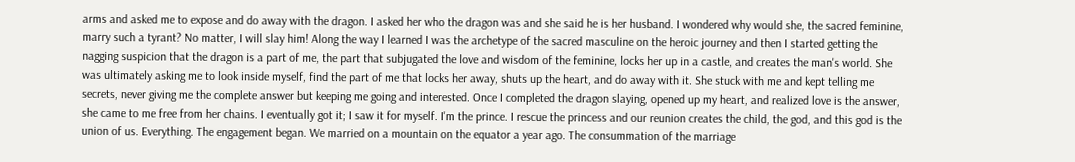arms and asked me to expose and do away with the dragon. I asked her who the dragon was and she said he is her husband. I wondered why would she, the sacred feminine, marry such a tyrant? No matter, I will slay him! Along the way I learned I was the archetype of the sacred masculine on the heroic journey and then I started getting the nagging suspicion that the dragon is a part of me, the part that subjugated the love and wisdom of the feminine, locks her up in a castle, and creates the man's world. She was ultimately asking me to look inside myself, find the part of me that locks her away, shuts up the heart, and do away with it. She stuck with me and kept telling me secrets, never giving me the complete answer but keeping me going and interested. Once I completed the dragon slaying, opened up my heart, and realized love is the answer, she came to me free from her chains. I eventually got it; I saw it for myself. I'm the prince. I rescue the princess and our reunion creates the child, the god, and this god is the union of us. Everything. The engagement began. We married on a mountain on the equator a year ago. The consummation of the marriage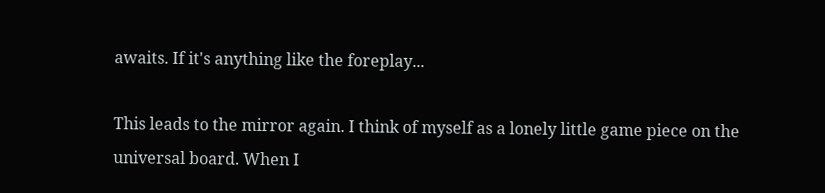awaits. If it's anything like the foreplay...

This leads to the mirror again. I think of myself as a lonely little game piece on the universal board. When I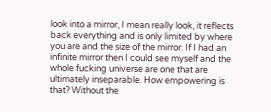look into a mirror, I mean really look, it reflects back everything and is only limited by where you are and the size of the mirror. If I had an infinite mirror then I could see myself and the whole fucking universe are one that are ultimately inseparable. How empowering is that? Without the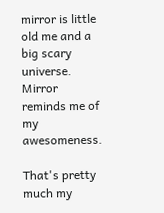mirror is little old me and a big scary universe. Mirror reminds me of my awesomeness.

That's pretty much my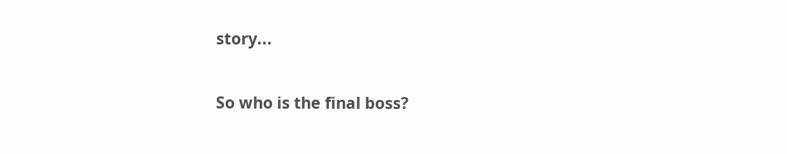story...

So who is the final boss?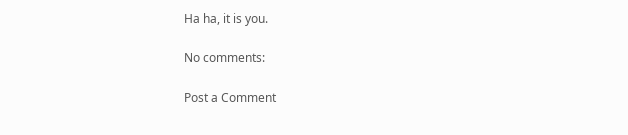Ha ha, it is you.

No comments:

Post a Comment